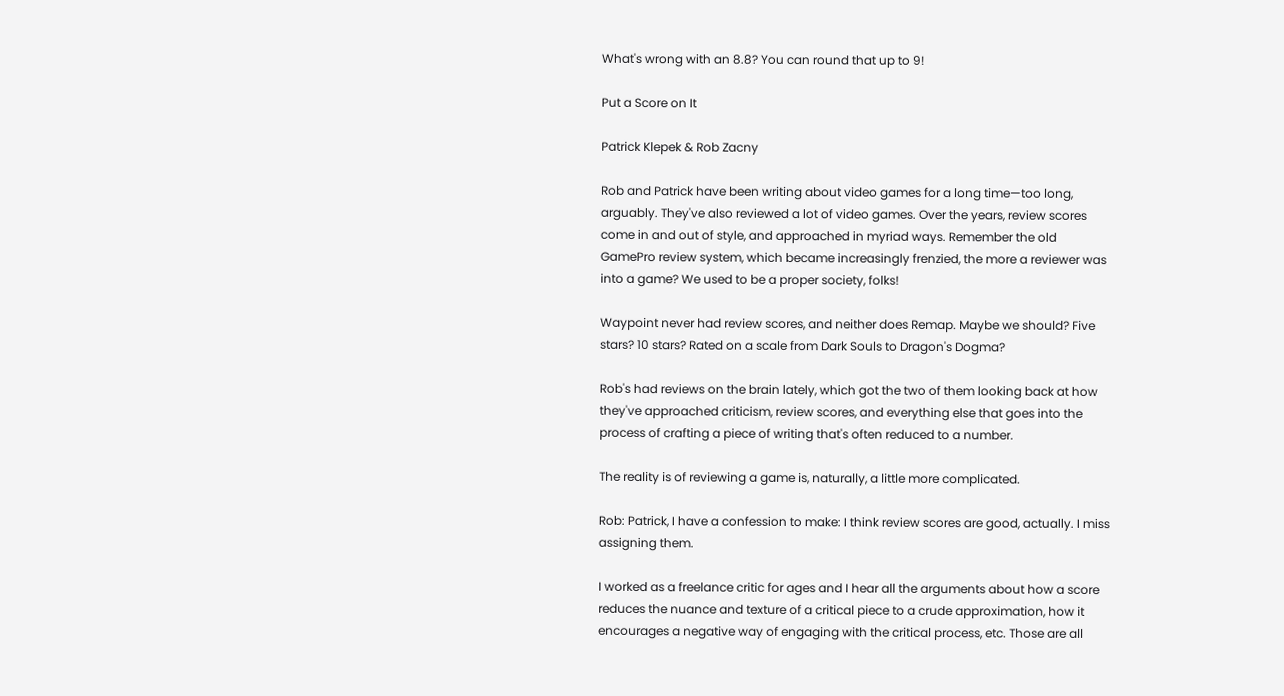What's wrong with an 8.8? You can round that up to 9!

Put a Score on It

Patrick Klepek & Rob Zacny

Rob and Patrick have been writing about video games for a long time—too long, arguably. They've also reviewed a lot of video games. Over the years, review scores come in and out of style, and approached in myriad ways. Remember the old GamePro review system, which became increasingly frenzied, the more a reviewer was into a game? We used to be a proper society, folks!

Waypoint never had review scores, and neither does Remap. Maybe we should? Five stars? 10 stars? Rated on a scale from Dark Souls to Dragon's Dogma?

Rob's had reviews on the brain lately, which got the two of them looking back at how they've approached criticism, review scores, and everything else that goes into the process of crafting a piece of writing that's often reduced to a number.

The reality is of reviewing a game is, naturally, a little more complicated.

Rob: Patrick, I have a confession to make: I think review scores are good, actually. I miss assigning them.

I worked as a freelance critic for ages and I hear all the arguments about how a score reduces the nuance and texture of a critical piece to a crude approximation, how it encourages a negative way of engaging with the critical process, etc. Those are all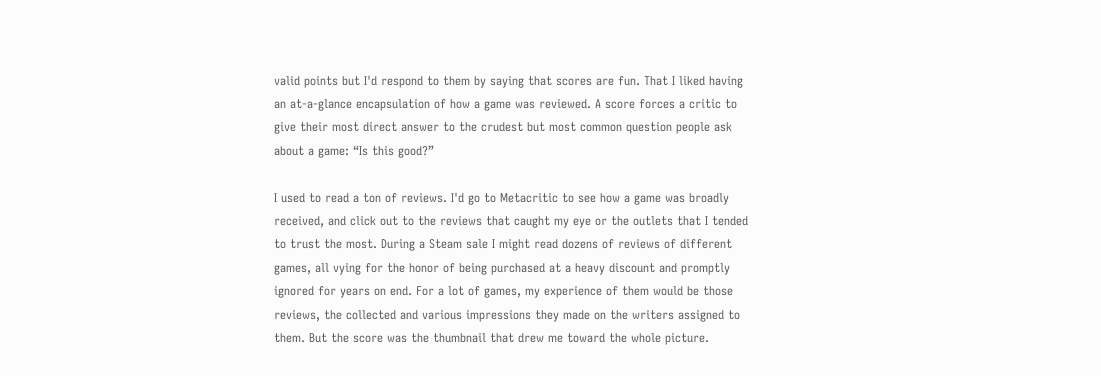valid points but I'd respond to them by saying that scores are fun. That I liked having an at-a-glance encapsulation of how a game was reviewed. A score forces a critic to give their most direct answer to the crudest but most common question people ask about a game: “Is this good?”

I used to read a ton of reviews. I'd go to Metacritic to see how a game was broadly received, and click out to the reviews that caught my eye or the outlets that I tended to trust the most. During a Steam sale I might read dozens of reviews of different games, all vying for the honor of being purchased at a heavy discount and promptly ignored for years on end. For a lot of games, my experience of them would be those reviews, the collected and various impressions they made on the writers assigned to them. But the score was the thumbnail that drew me toward the whole picture.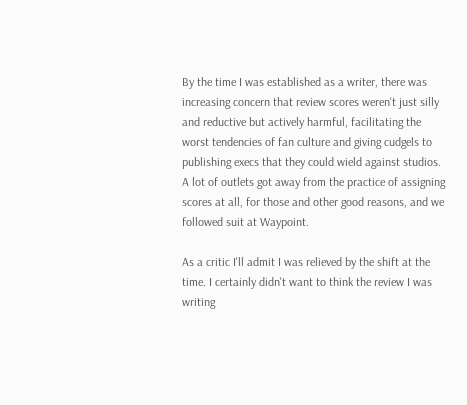By the time I was established as a writer, there was increasing concern that review scores weren't just silly and reductive but actively harmful, facilitating the worst tendencies of fan culture and giving cudgels to publishing execs that they could wield against studios. A lot of outlets got away from the practice of assigning scores at all, for those and other good reasons, and we followed suit at Waypoint.

As a critic I'll admit I was relieved by the shift at the time. I certainly didn't want to think the review I was writing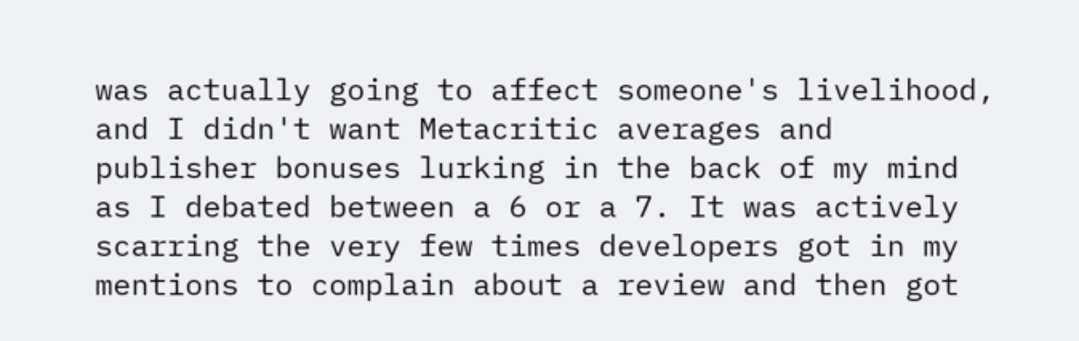was actually going to affect someone's livelihood, and I didn't want Metacritic averages and publisher bonuses lurking in the back of my mind as I debated between a 6 or a 7. It was actively scarring the very few times developers got in my mentions to complain about a review and then got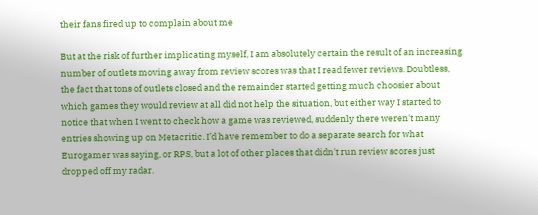their fans fired up to complain about me

But at the risk of further implicating myself, I am absolutely certain the result of an increasing number of outlets moving away from review scores was that I read fewer reviews. Doubtless, the fact that tons of outlets closed and the remainder started getting much choosier about which games they would review at all did not help the situation, but either way I started to notice that when I went to check how a game was reviewed, suddenly there weren't many entries showing up on Metacritic. I’d have remember to do a separate search for what Eurogamer was saying, or RPS, but a lot of other places that didn't run review scores just dropped off my radar.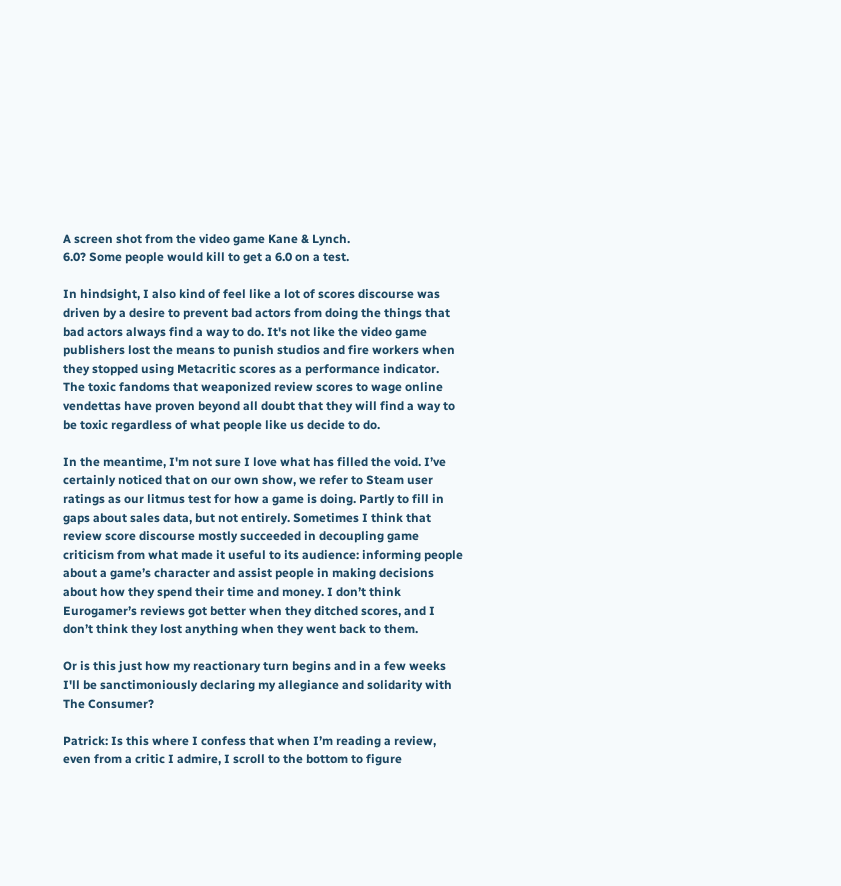A screen shot from the video game Kane & Lynch.
6.0? Some people would kill to get a 6.0 on a test.

In hindsight, I also kind of feel like a lot of scores discourse was driven by a desire to prevent bad actors from doing the things that bad actors always find a way to do. It's not like the video game publishers lost the means to punish studios and fire workers when they stopped using Metacritic scores as a performance indicator. The toxic fandoms that weaponized review scores to wage online vendettas have proven beyond all doubt that they will find a way to be toxic regardless of what people like us decide to do.

In the meantime, I'm not sure I love what has filled the void. I’ve certainly noticed that on our own show, we refer to Steam user ratings as our litmus test for how a game is doing. Partly to fill in gaps about sales data, but not entirely. Sometimes I think that review score discourse mostly succeeded in decoupling game criticism from what made it useful to its audience: informing people about a game’s character and assist people in making decisions about how they spend their time and money. I don’t think Eurogamer’s reviews got better when they ditched scores, and I don’t think they lost anything when they went back to them.

Or is this just how my reactionary turn begins and in a few weeks I'll be sanctimoniously declaring my allegiance and solidarity with The Consumer?

Patrick: Is this where I confess that when I’m reading a review, even from a critic I admire, I scroll to the bottom to figure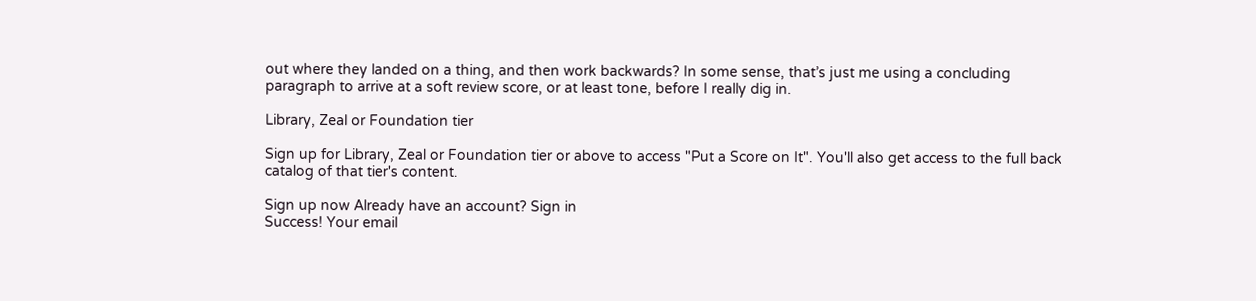out where they landed on a thing, and then work backwards? In some sense, that’s just me using a concluding paragraph to arrive at a soft review score, or at least tone, before I really dig in.

Library, Zeal or Foundation tier

Sign up for Library, Zeal or Foundation tier or above to access "Put a Score on It". You'll also get access to the full back catalog of that tier's content.

Sign up now Already have an account? Sign in
Success! Your email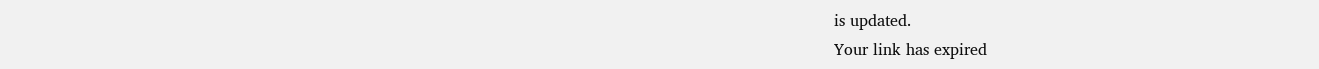is updated.
Your link has expired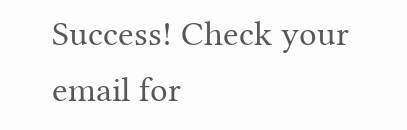Success! Check your email for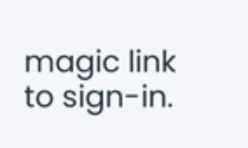magic link to sign-in.